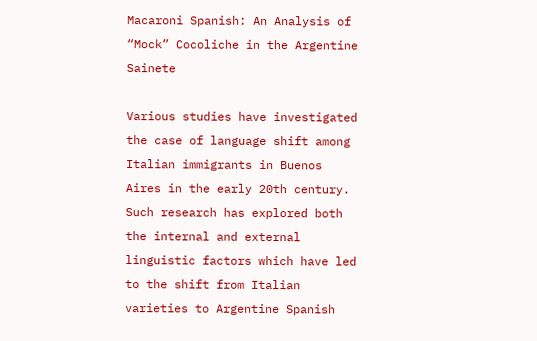Macaroni Spanish: An Analysis of “Mock” Cocoliche in the Argentine Sainete

Various studies have investigated the case of language shift among Italian immigrants in Buenos Aires in the early 20th century. Such research has explored both the internal and external linguistic factors which have led to the shift from Italian varieties to Argentine Spanish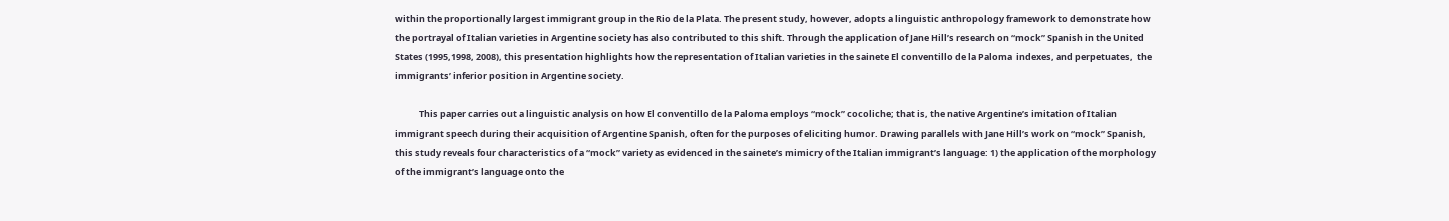within the proportionally largest immigrant group in the Rio de la Plata. The present study, however, adopts a linguistic anthropology framework to demonstrate how the portrayal of Italian varieties in Argentine society has also contributed to this shift. Through the application of Jane Hill’s research on “mock” Spanish in the United States (1995,1998, 2008), this presentation highlights how the representation of Italian varieties in the sainete El conventillo de la Paloma  indexes, and perpetuates,  the immigrants’ inferior position in Argentine society.

            This paper carries out a linguistic analysis on how El conventillo de la Paloma employs “mock” cocoliche; that is, the native Argentine’s imitation of Italian immigrant speech during their acquisition of Argentine Spanish, often for the purposes of eliciting humor. Drawing parallels with Jane Hill’s work on “mock” Spanish, this study reveals four characteristics of a “mock” variety as evidenced in the sainete’s mimicry of the Italian immigrant’s language: 1) the application of the morphology of the immigrant’s language onto the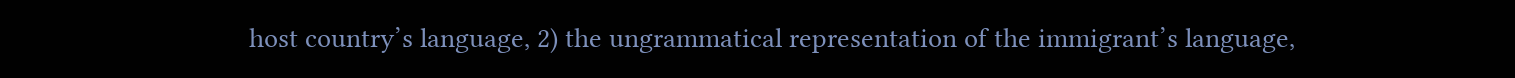host country’s language, 2) the ungrammatical representation of the immigrant’s language,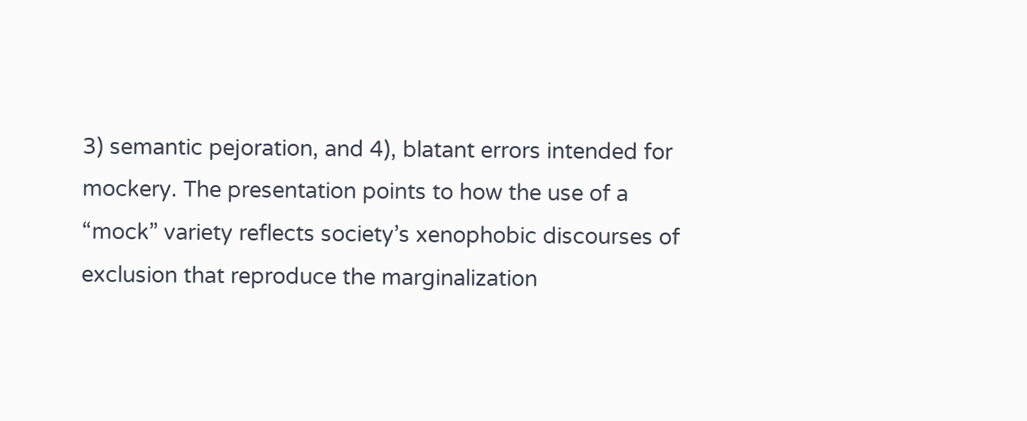3) semantic pejoration, and 4), blatant errors intended for mockery. The presentation points to how the use of a “mock” variety reflects society’s xenophobic discourses of exclusion that reproduce the marginalization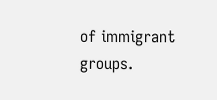of immigrant groups.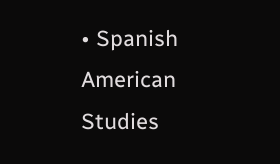• Spanish American Studies